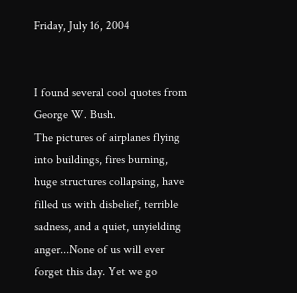Friday, July 16, 2004


I found several cool quotes from George W. Bush.
The pictures of airplanes flying into buildings, fires burning, huge structures collapsing, have filled us with disbelief, terrible sadness, and a quiet, unyielding anger...None of us will ever forget this day. Yet we go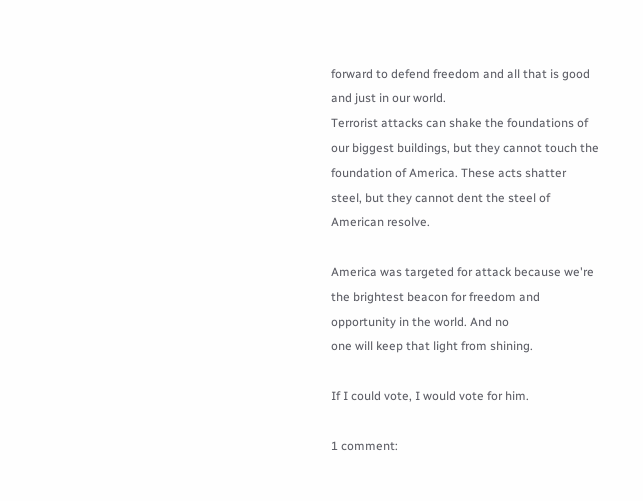forward to defend freedom and all that is good and just in our world.
Terrorist attacks can shake the foundations of our biggest buildings, but they cannot touch the foundation of America. These acts shatter steel, but they cannot dent the steel of American resolve.

America was targeted for attack because we're the brightest beacon for freedom and opportunity in the world. And no
one will keep that light from shining.

If I could vote, I would vote for him.

1 comment: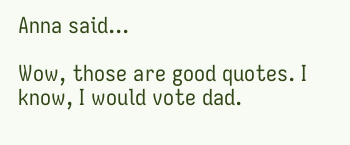Anna said...

Wow, those are good quotes. I know, I would vote dad.